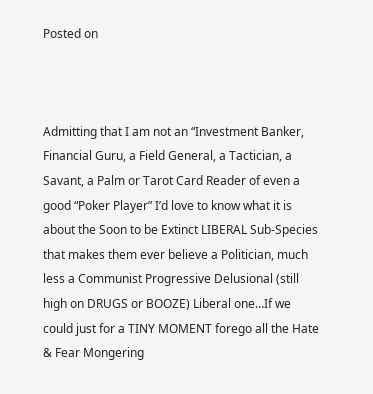Posted on



Admitting that I am not an “Investment Banker, Financial Guru, a Field General, a Tactician, a Savant, a Palm or Tarot Card Reader of even a good “Poker Player” I’d love to know what it is about the Soon to be Extinct LIBERAL Sub-Species that makes them ever believe a Politician, much less a Communist Progressive Delusional (still high on DRUGS or BOOZE) Liberal one…If we could just for a TINY MOMENT forego all the Hate & Fear Mongering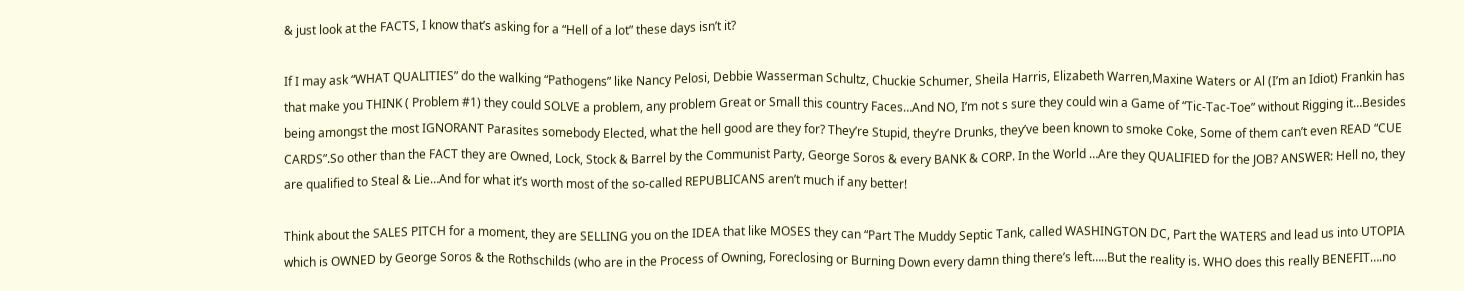& just look at the FACTS, I know that’s asking for a “Hell of a lot” these days isn’t it?

If I may ask “WHAT QUALITIES” do the walking “Pathogens” like Nancy Pelosi, Debbie Wasserman Schultz, Chuckie Schumer, Sheila Harris, Elizabeth Warren,Maxine Waters or Al (I’m an Idiot) Frankin has that make you THINK ( Problem #1) they could SOLVE a problem, any problem Great or Small this country Faces…And NO, I’m not s sure they could win a Game of “Tic-Tac-Toe” without Rigging it…Besides being amongst the most IGNORANT Parasites somebody Elected, what the hell good are they for? They’re Stupid, they’re Drunks, they’ve been known to smoke Coke, Some of them can’t even READ “CUE CARDS”.So other than the FACT they are Owned, Lock, Stock & Barrel by the Communist Party, George Soros & every BANK & CORP. In the World …Are they QUALIFIED for the JOB? ANSWER: Hell no, they are qualified to Steal & Lie…And for what it’s worth most of the so-called REPUBLICANS aren’t much if any better!

Think about the SALES PITCH for a moment, they are SELLING you on the IDEA that like MOSES they can “Part The Muddy Septic Tank, called WASHINGTON DC, Part the WATERS and lead us into UTOPIA which is OWNED by George Soros & the Rothschilds (who are in the Process of Owning, Foreclosing or Burning Down every damn thing there’s left…..But the reality is. WHO does this really BENEFIT….no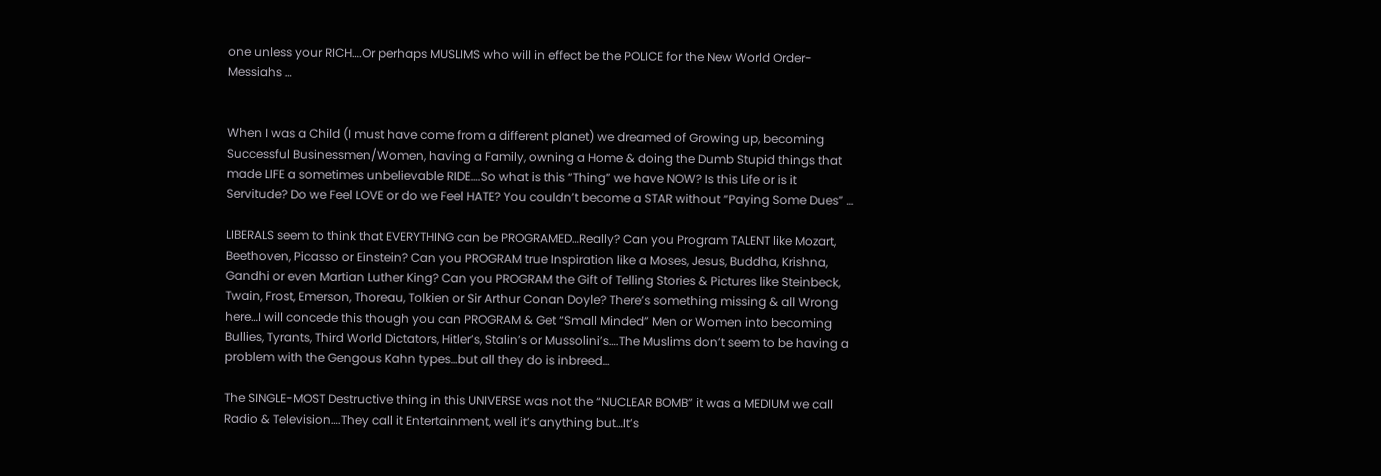one unless your RICH….Or perhaps MUSLIMS who will in effect be the POLICE for the New World Order-Messiahs …


When I was a Child (I must have come from a different planet) we dreamed of Growing up, becoming Successful Businessmen/Women, having a Family, owning a Home & doing the Dumb Stupid things that made LIFE a sometimes unbelievable RIDE….So what is this “Thing” we have NOW? Is this Life or is it Servitude? Do we Feel LOVE or do we Feel HATE? You couldn’t become a STAR without “Paying Some Dues” …

LIBERALS seem to think that EVERYTHING can be PROGRAMED…Really? Can you Program TALENT like Mozart, Beethoven, Picasso or Einstein? Can you PROGRAM true Inspiration like a Moses, Jesus, Buddha, Krishna, Gandhi or even Martian Luther King? Can you PROGRAM the Gift of Telling Stories & Pictures like Steinbeck, Twain, Frost, Emerson, Thoreau, Tolkien or Sir Arthur Conan Doyle? There’s something missing & all Wrong here…I will concede this though you can PROGRAM & Get “Small Minded” Men or Women into becoming Bullies, Tyrants, Third World Dictators, Hitler’s, Stalin’s or Mussolini’s….The Muslims don’t seem to be having a problem with the Gengous Kahn types…but all they do is inbreed…

The SINGLE-MOST Destructive thing in this UNIVERSE was not the “NUCLEAR BOMB” it was a MEDIUM we call Radio & Television….They call it Entertainment, well it’s anything but…It’s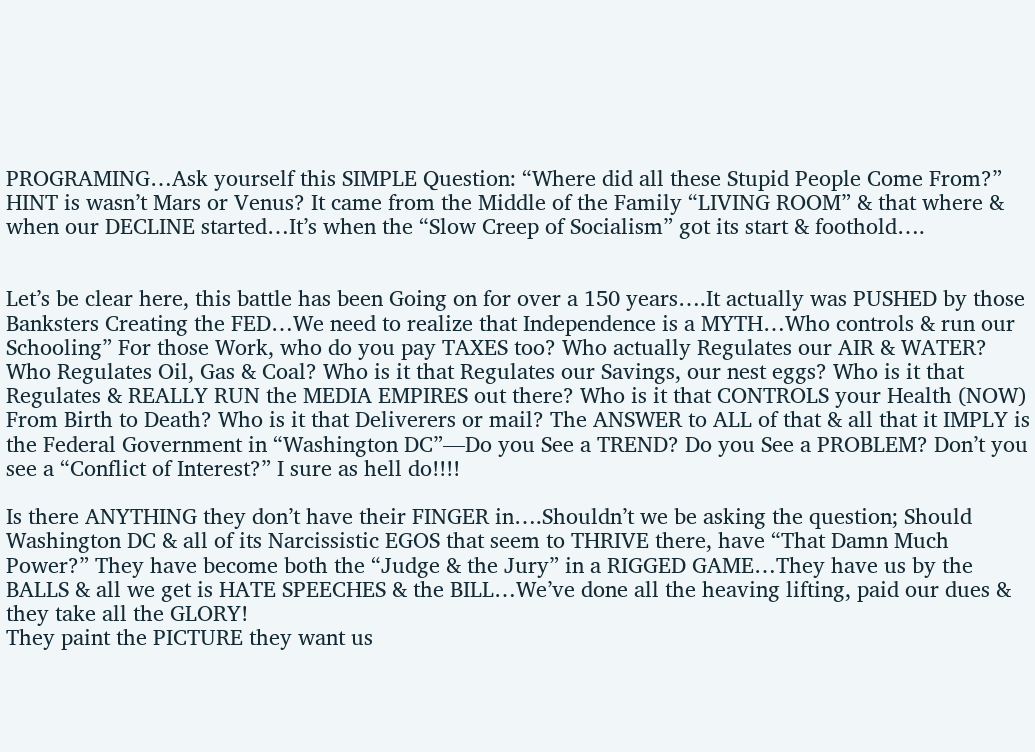PROGRAMING…Ask yourself this SIMPLE Question: “Where did all these Stupid People Come From?” HINT is wasn’t Mars or Venus? It came from the Middle of the Family “LIVING ROOM” & that where & when our DECLINE started…It’s when the “Slow Creep of Socialism” got its start & foothold….


Let’s be clear here, this battle has been Going on for over a 150 years….It actually was PUSHED by those Banksters Creating the FED…We need to realize that Independence is a MYTH…Who controls & run our Schooling” For those Work, who do you pay TAXES too? Who actually Regulates our AIR & WATER? Who Regulates Oil, Gas & Coal? Who is it that Regulates our Savings, our nest eggs? Who is it that Regulates & REALLY RUN the MEDIA EMPIRES out there? Who is it that CONTROLS your Health (NOW) From Birth to Death? Who is it that Deliverers or mail? The ANSWER to ALL of that & all that it IMPLY is the Federal Government in “Washington DC”—Do you See a TREND? Do you See a PROBLEM? Don’t you see a “Conflict of Interest?” I sure as hell do!!!!

Is there ANYTHING they don’t have their FINGER in….Shouldn’t we be asking the question; Should Washington DC & all of its Narcissistic EGOS that seem to THRIVE there, have “That Damn Much Power?” They have become both the “Judge & the Jury” in a RIGGED GAME…They have us by the BALLS & all we get is HATE SPEECHES & the BILL…We’ve done all the heaving lifting, paid our dues & they take all the GLORY!
They paint the PICTURE they want us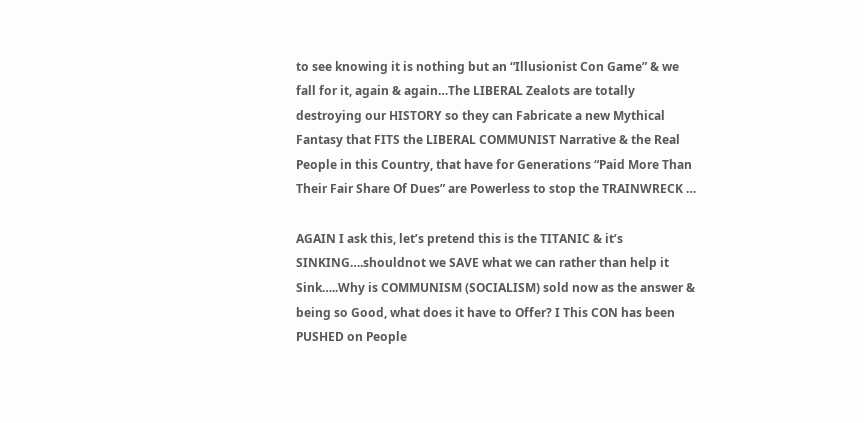to see knowing it is nothing but an “Illusionist Con Game” & we fall for it, again & again…The LIBERAL Zealots are totally destroying our HISTORY so they can Fabricate a new Mythical Fantasy that FITS the LIBERAL COMMUNIST Narrative & the Real People in this Country, that have for Generations “Paid More Than Their Fair Share Of Dues” are Powerless to stop the TRAINWRECK …

AGAIN I ask this, let’s pretend this is the TITANIC & it’s SINKING….shouldnot we SAVE what we can rather than help it Sink…..Why is COMMUNISM (SOCIALISM) sold now as the answer & being so Good, what does it have to Offer? I This CON has been PUSHED on People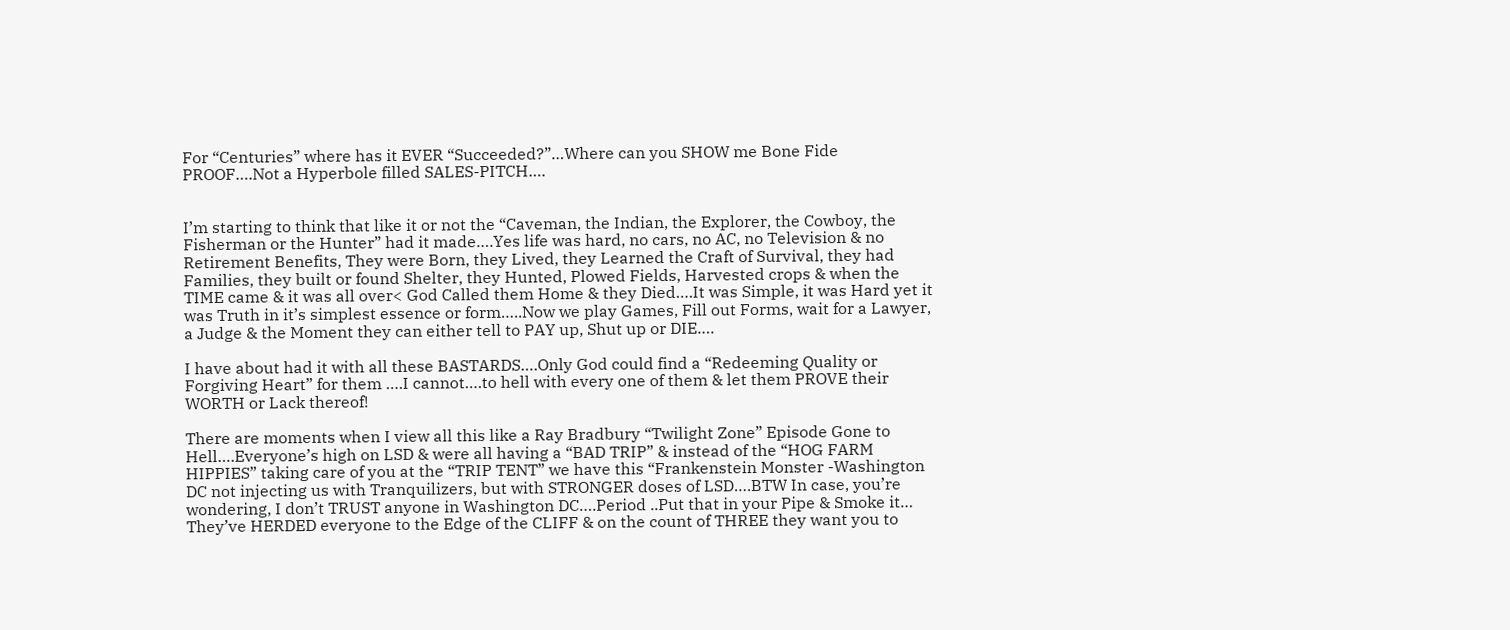For “Centuries” where has it EVER “Succeeded?”…Where can you SHOW me Bone Fide PROOF….Not a Hyperbole filled SALES-PITCH….


I’m starting to think that like it or not the “Caveman, the Indian, the Explorer, the Cowboy, the Fisherman or the Hunter” had it made….Yes life was hard, no cars, no AC, no Television & no Retirement Benefits, They were Born, they Lived, they Learned the Craft of Survival, they had Families, they built or found Shelter, they Hunted, Plowed Fields, Harvested crops & when the TIME came & it was all over< God Called them Home & they Died….It was Simple, it was Hard yet it was Truth in it’s simplest essence or form…..Now we play Games, Fill out Forms, wait for a Lawyer, a Judge & the Moment they can either tell to PAY up, Shut up or DIE….

I have about had it with all these BASTARDS….Only God could find a “Redeeming Quality or Forgiving Heart” for them ….I cannot….to hell with every one of them & let them PROVE their WORTH or Lack thereof!

There are moments when I view all this like a Ray Bradbury “Twilight Zone” Episode Gone to Hell….Everyone’s high on LSD & were all having a “BAD TRIP” & instead of the “HOG FARM HIPPIES” taking care of you at the “TRIP TENT” we have this “Frankenstein Monster -Washington DC not injecting us with Tranquilizers, but with STRONGER doses of LSD….BTW In case, you’re wondering, I don’t TRUST anyone in Washington DC….Period ..Put that in your Pipe & Smoke it… They’ve HERDED everyone to the Edge of the CLIFF & on the count of THREE they want you to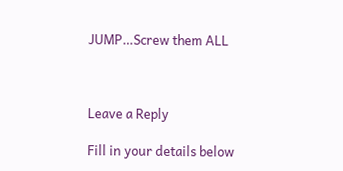JUMP…Screw them ALL



Leave a Reply

Fill in your details below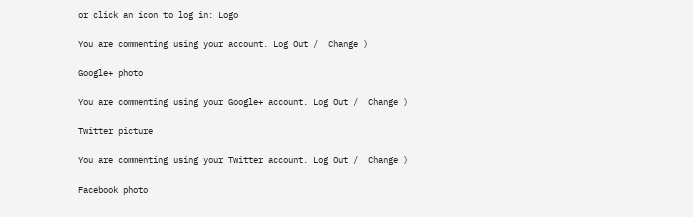or click an icon to log in: Logo

You are commenting using your account. Log Out /  Change )

Google+ photo

You are commenting using your Google+ account. Log Out /  Change )

Twitter picture

You are commenting using your Twitter account. Log Out /  Change )

Facebook photo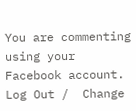You are commenting using your Facebook account. Log Out /  Change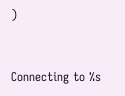)


Connecting to %s